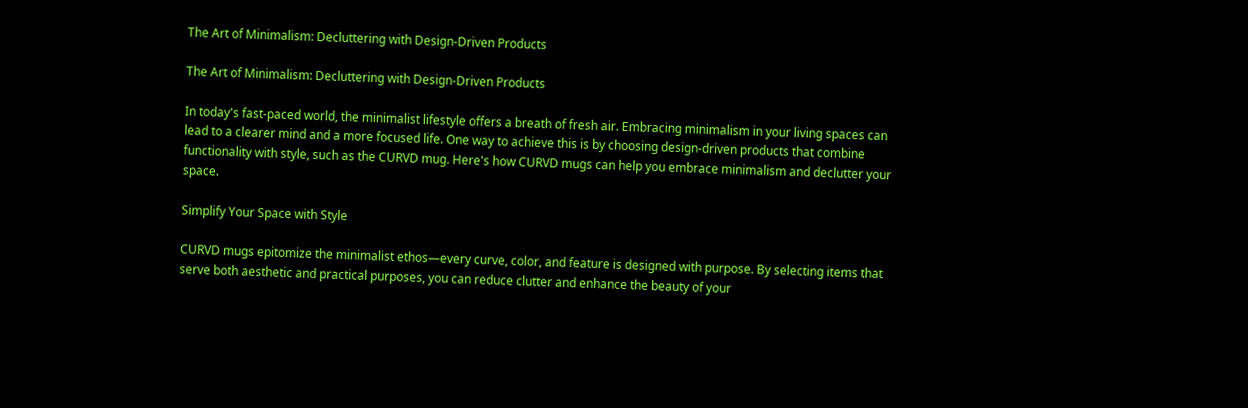The Art of Minimalism: Decluttering with Design-Driven Products

The Art of Minimalism: Decluttering with Design-Driven Products

In today's fast-paced world, the minimalist lifestyle offers a breath of fresh air. Embracing minimalism in your living spaces can lead to a clearer mind and a more focused life. One way to achieve this is by choosing design-driven products that combine functionality with style, such as the CURVD mug. Here's how CURVD mugs can help you embrace minimalism and declutter your space.

Simplify Your Space with Style

CURVD mugs epitomize the minimalist ethos—every curve, color, and feature is designed with purpose. By selecting items that serve both aesthetic and practical purposes, you can reduce clutter and enhance the beauty of your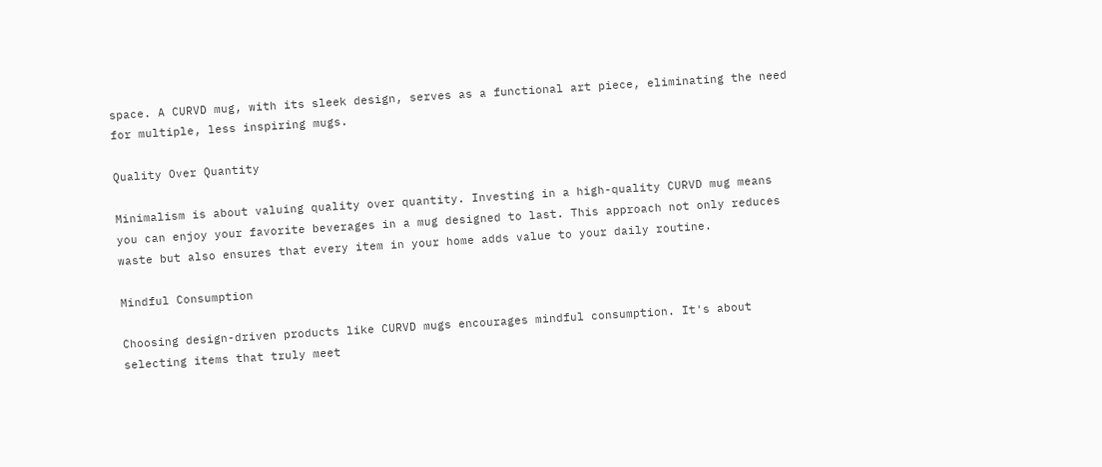space. A CURVD mug, with its sleek design, serves as a functional art piece, eliminating the need for multiple, less inspiring mugs.

Quality Over Quantity

Minimalism is about valuing quality over quantity. Investing in a high-quality CURVD mug means you can enjoy your favorite beverages in a mug designed to last. This approach not only reduces waste but also ensures that every item in your home adds value to your daily routine.

Mindful Consumption

Choosing design-driven products like CURVD mugs encourages mindful consumption. It's about selecting items that truly meet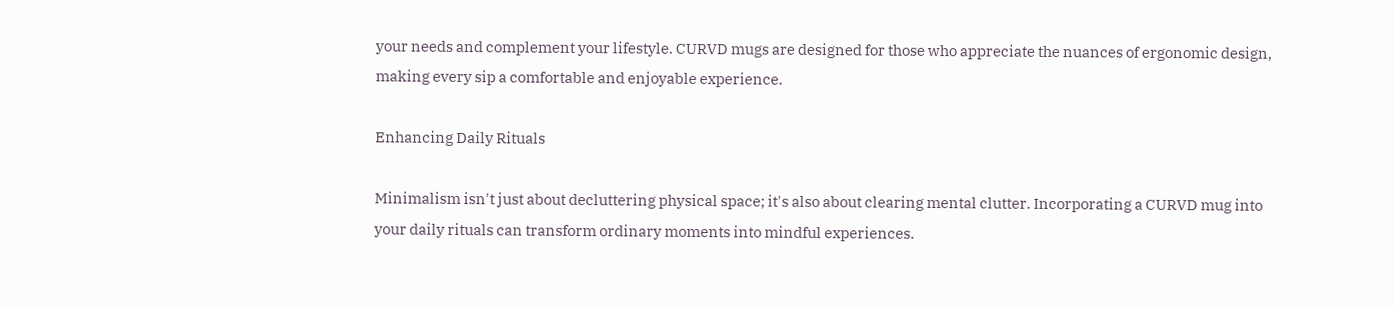your needs and complement your lifestyle. CURVD mugs are designed for those who appreciate the nuances of ergonomic design, making every sip a comfortable and enjoyable experience.

Enhancing Daily Rituals

Minimalism isn't just about decluttering physical space; it's also about clearing mental clutter. Incorporating a CURVD mug into your daily rituals can transform ordinary moments into mindful experiences.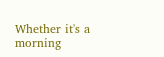Whether it's a morning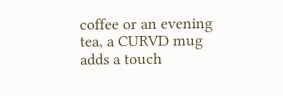coffee or an evening tea, a CURVD mug adds a touch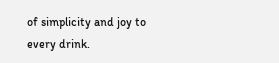of simplicity and joy to every drink.